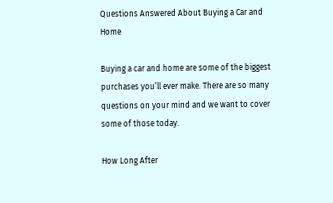Questions Answered About Buying a Car and Home

Buying a car and home are some of the biggest purchases you’ll ever make. There are so many questions on your mind and we want to cover some of those today.

How Long After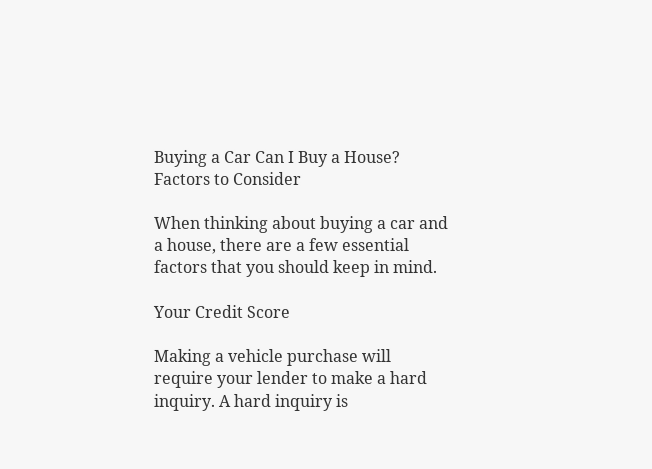Buying a Car Can I Buy a House? Factors to Consider

When thinking about buying a car and a house, there are a few essential factors that you should keep in mind.

Your Credit Score

Making a vehicle purchase will require your lender to make a hard inquiry. A hard inquiry is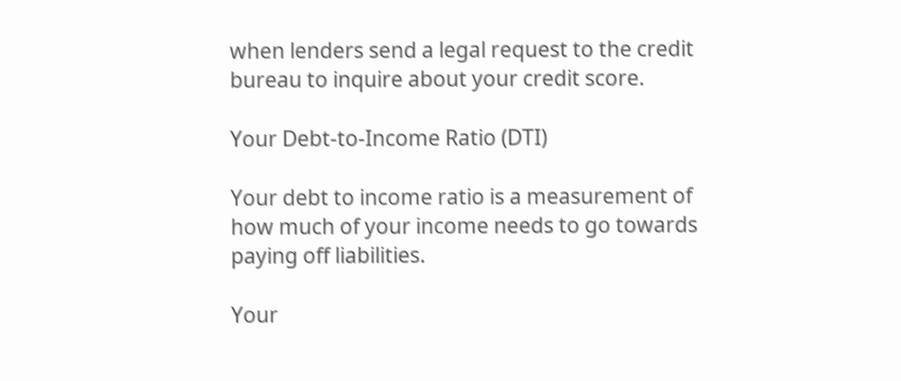when lenders send a legal request to the credit bureau to inquire about your credit score.

Your Debt-to-Income Ratio (DTI)

Your debt to income ratio is a measurement of how much of your income needs to go towards paying off liabilities.

Your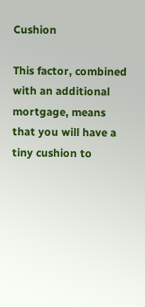Cushion

This factor, combined with an additional mortgage, means that you will have a tiny cushion to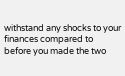withstand any shocks to your finances compared to before you made the two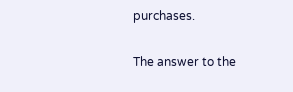purchases.

The answer to the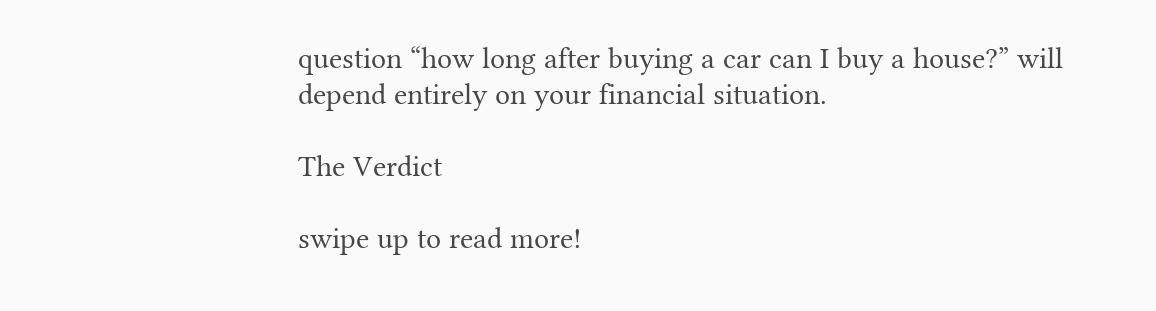question “how long after buying a car can I buy a house?” will depend entirely on your financial situation.

The Verdict

swipe up to read more!